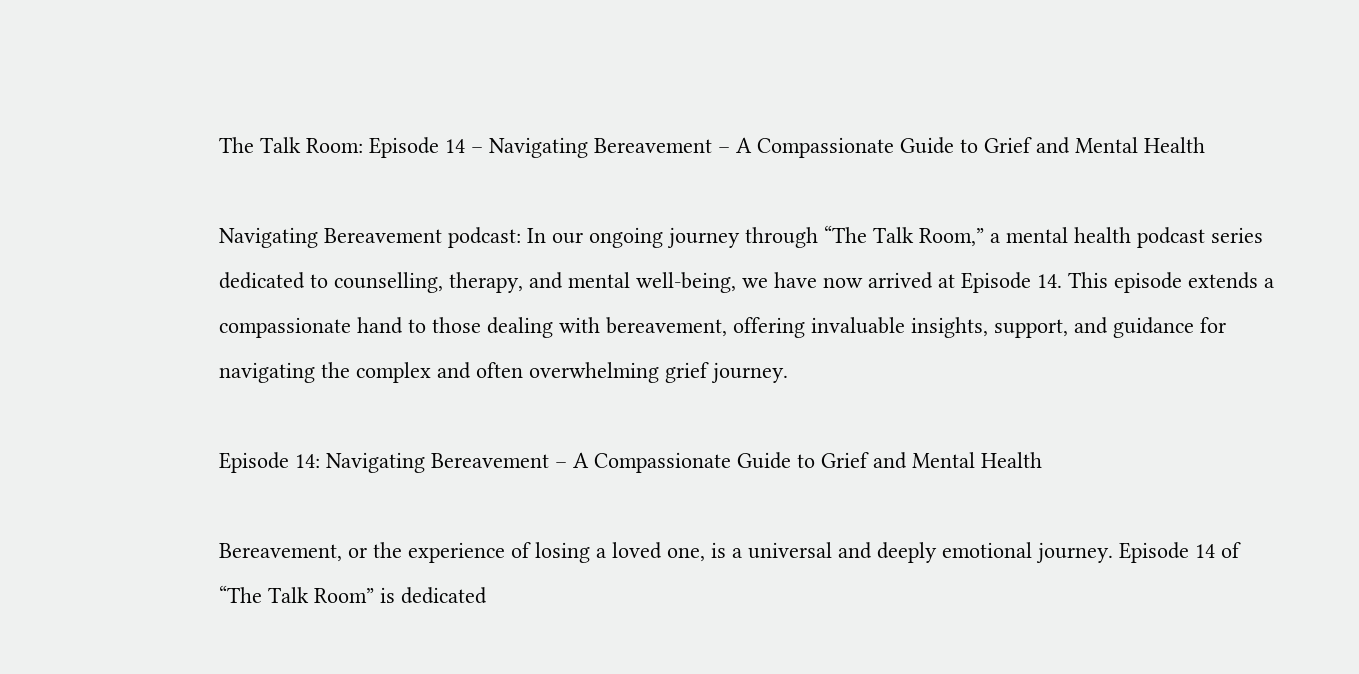The Talk Room: Episode 14 – Navigating Bereavement – A Compassionate Guide to Grief and Mental Health

Navigating Bereavement podcast: In our ongoing journey through “The Talk Room,” a mental health podcast series dedicated to counselling, therapy, and mental well-being, we have now arrived at Episode 14. This episode extends a compassionate hand to those dealing with bereavement, offering invaluable insights, support, and guidance for navigating the complex and often overwhelming grief journey.

Episode 14: Navigating Bereavement – A Compassionate Guide to Grief and Mental Health

Bereavement, or the experience of losing a loved one, is a universal and deeply emotional journey. Episode 14 of “The Talk Room” is dedicated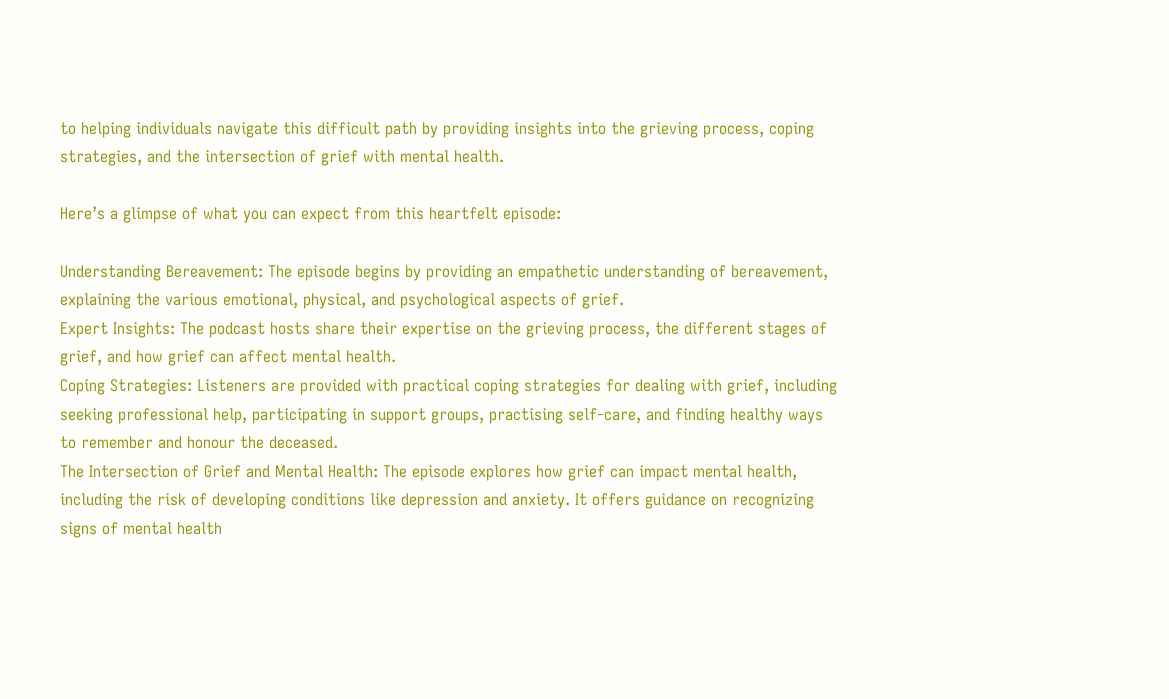to helping individuals navigate this difficult path by providing insights into the grieving process, coping strategies, and the intersection of grief with mental health.

Here’s a glimpse of what you can expect from this heartfelt episode:

Understanding Bereavement: The episode begins by providing an empathetic understanding of bereavement, explaining the various emotional, physical, and psychological aspects of grief.
Expert Insights: The podcast hosts share their expertise on the grieving process, the different stages of grief, and how grief can affect mental health.
Coping Strategies: Listeners are provided with practical coping strategies for dealing with grief, including seeking professional help, participating in support groups, practising self-care, and finding healthy ways to remember and honour the deceased.
The Intersection of Grief and Mental Health: The episode explores how grief can impact mental health, including the risk of developing conditions like depression and anxiety. It offers guidance on recognizing signs of mental health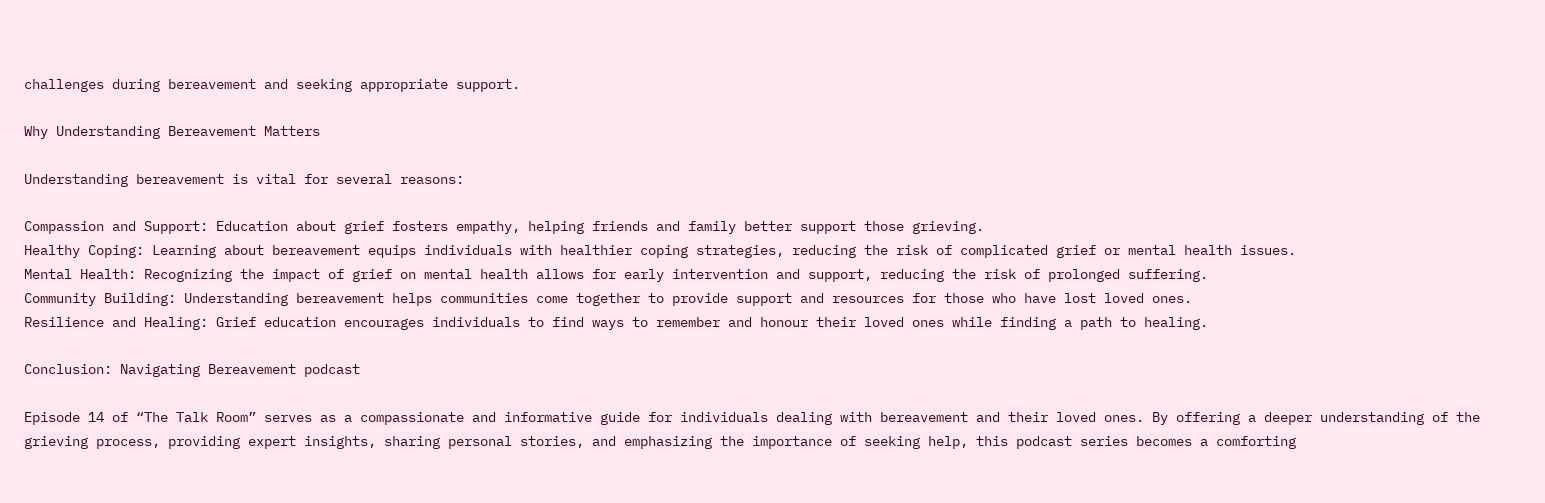challenges during bereavement and seeking appropriate support.

Why Understanding Bereavement Matters

Understanding bereavement is vital for several reasons:

Compassion and Support: Education about grief fosters empathy, helping friends and family better support those grieving.
Healthy Coping: Learning about bereavement equips individuals with healthier coping strategies, reducing the risk of complicated grief or mental health issues.
Mental Health: Recognizing the impact of grief on mental health allows for early intervention and support, reducing the risk of prolonged suffering.
Community Building: Understanding bereavement helps communities come together to provide support and resources for those who have lost loved ones.
Resilience and Healing: Grief education encourages individuals to find ways to remember and honour their loved ones while finding a path to healing.

Conclusion: Navigating Bereavement podcast

Episode 14 of “The Talk Room” serves as a compassionate and informative guide for individuals dealing with bereavement and their loved ones. By offering a deeper understanding of the grieving process, providing expert insights, sharing personal stories, and emphasizing the importance of seeking help, this podcast series becomes a comforting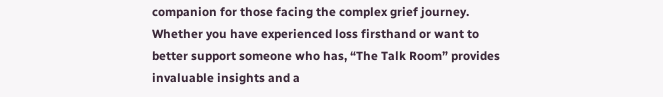companion for those facing the complex grief journey. Whether you have experienced loss firsthand or want to better support someone who has, “The Talk Room” provides invaluable insights and a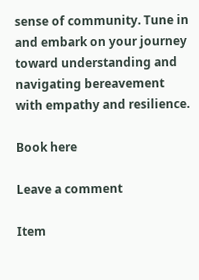sense of community. Tune in and embark on your journey toward understanding and navigating bereavement with empathy and resilience.

Book here

Leave a comment

Item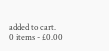added to cart.
0 items - £0.00